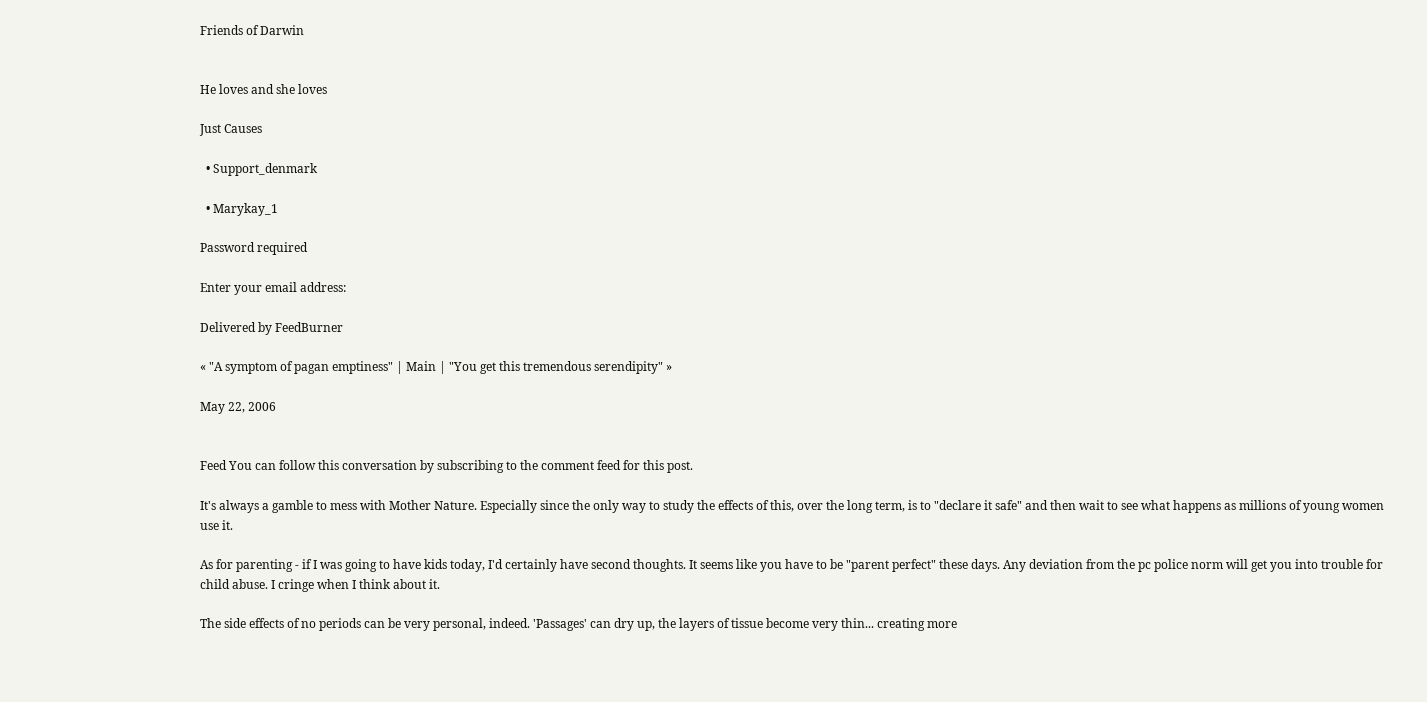Friends of Darwin


He loves and she loves

Just Causes

  • Support_denmark

  • Marykay_1

Password required

Enter your email address:

Delivered by FeedBurner

« "A symptom of pagan emptiness" | Main | "You get this tremendous serendipity" »

May 22, 2006


Feed You can follow this conversation by subscribing to the comment feed for this post.

It's always a gamble to mess with Mother Nature. Especially since the only way to study the effects of this, over the long term, is to "declare it safe" and then wait to see what happens as millions of young women use it.

As for parenting - if I was going to have kids today, I'd certainly have second thoughts. It seems like you have to be "parent perfect" these days. Any deviation from the pc police norm will get you into trouble for child abuse. I cringe when I think about it.

The side effects of no periods can be very personal, indeed. 'Passages' can dry up, the layers of tissue become very thin... creating more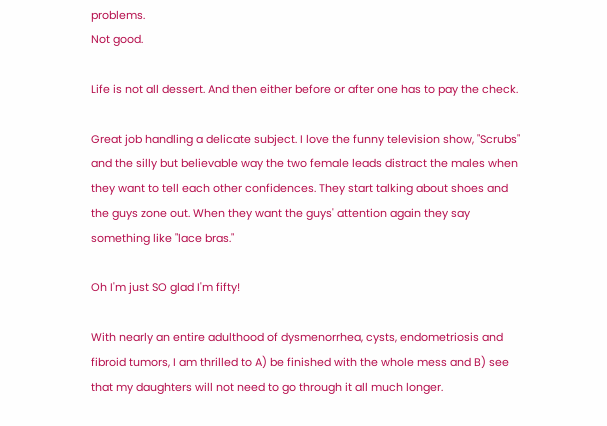problems.
Not good.

Life is not all dessert. And then either before or after one has to pay the check.

Great job handling a delicate subject. I love the funny television show, "Scrubs" and the silly but believable way the two female leads distract the males when they want to tell each other confidences. They start talking about shoes and the guys zone out. When they want the guys' attention again they say something like "lace bras."

Oh I'm just SO glad I'm fifty!

With nearly an entire adulthood of dysmenorrhea, cysts, endometriosis and fibroid tumors, I am thrilled to A) be finished with the whole mess and B) see that my daughters will not need to go through it all much longer.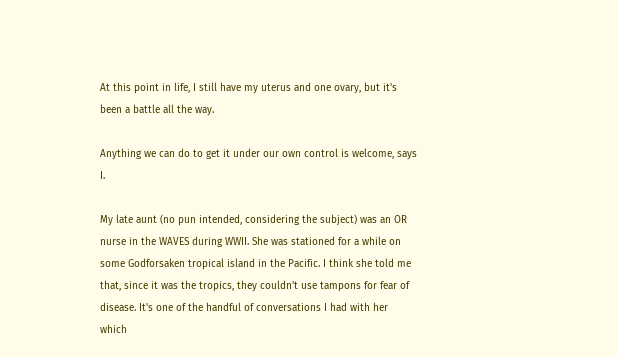At this point in life, I still have my uterus and one ovary, but it's been a battle all the way.

Anything we can do to get it under our own control is welcome, says I.

My late aunt (no pun intended, considering the subject) was an OR nurse in the WAVES during WWII. She was stationed for a while on some Godforsaken tropical island in the Pacific. I think she told me that, since it was the tropics, they couldn't use tampons for fear of disease. It's one of the handful of conversations I had with her which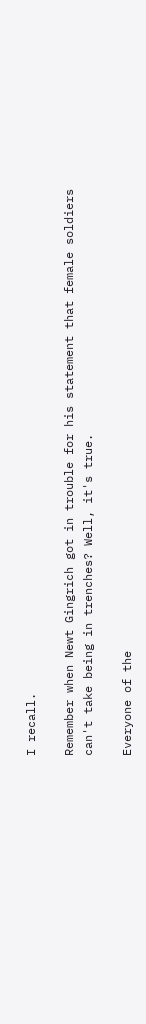I recall.

Remember when Newt Gingrich got in trouble for his statement that female soldiers can't take being in trenches? Well, it's true.

Everyone of the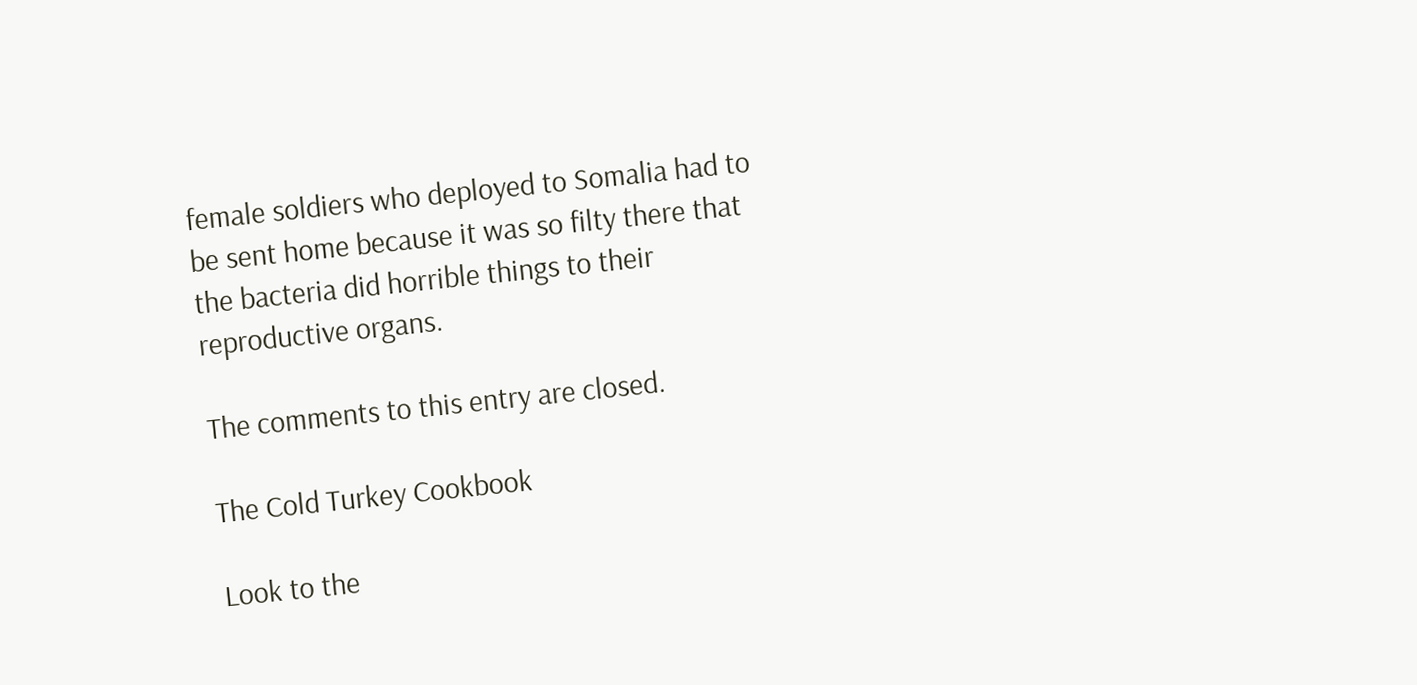female soldiers who deployed to Somalia had to be sent home because it was so filty there that the bacteria did horrible things to their reproductive organs.

The comments to this entry are closed.

The Cold Turkey Cookbook

Look to the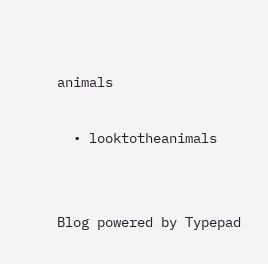animals

  • looktotheanimals


Blog powered by Typepad